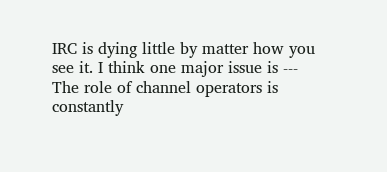IRC is dying little by matter how you see it. I think one major issue is --- The role of channel operators is constantly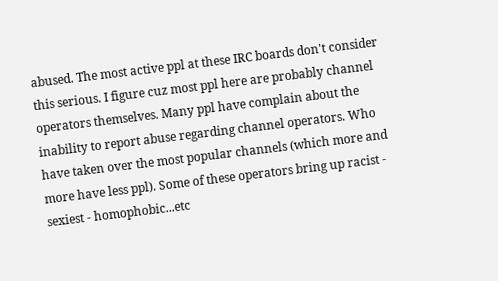abused. The most active ppl at these IRC boards don't consider this serious. I figure cuz most ppl here are probably channel operators themselves. Many ppl have complain about the inability to report abuse regarding channel operators. Who have taken over the most popular channels (which more and more have less ppl). Some of these operators bring up racist - sexiest - homophobic...etc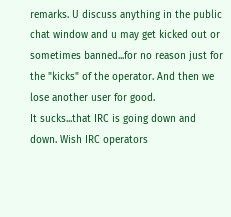remarks. U discuss anything in the public chat window and u may get kicked out or sometimes banned...for no reason just for the "kicks" of the operator. And then we lose another user for good.
It sucks...that IRC is going down and down. Wish IRC operators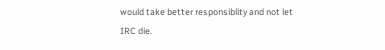would take better responsiblity and not let IRC die.